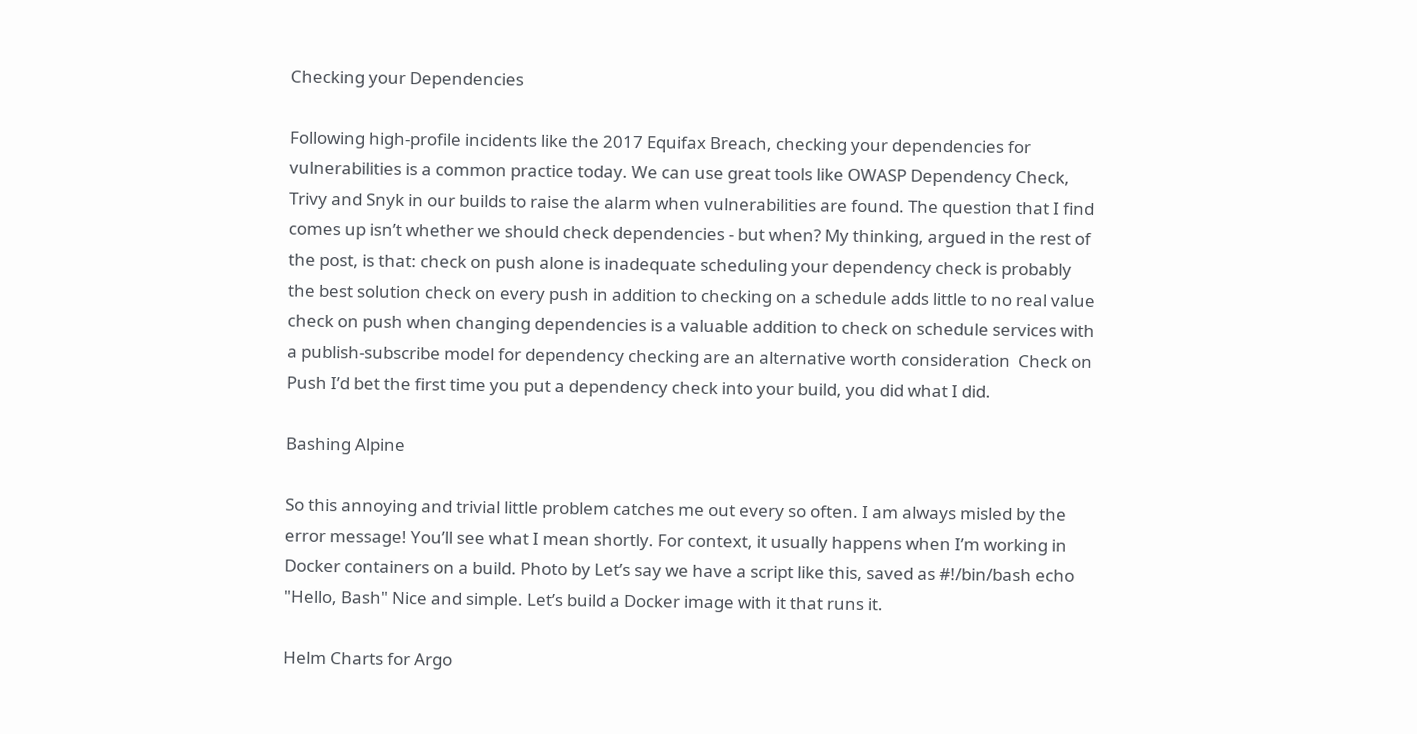Checking your Dependencies

Following high-profile incidents like the 2017 Equifax Breach, checking your dependencies for vulnerabilities is a common practice today. We can use great tools like OWASP Dependency Check, Trivy and Snyk in our builds to raise the alarm when vulnerabilities are found. The question that I find comes up isn’t whether we should check dependencies - but when? My thinking, argued in the rest of the post, is that: check on push alone is inadequate scheduling your dependency check is probably the best solution check on every push in addition to checking on a schedule adds little to no real value check on push when changing dependencies is a valuable addition to check on schedule services with a publish-subscribe model for dependency checking are an alternative worth consideration  Check on Push I’d bet the first time you put a dependency check into your build, you did what I did.

Bashing Alpine

So this annoying and trivial little problem catches me out every so often. I am always misled by the error message! You’ll see what I mean shortly. For context, it usually happens when I’m working in Docker containers on a build. Photo by Let’s say we have a script like this, saved as #!/bin/bash echo "Hello, Bash" Nice and simple. Let’s build a Docker image with it that runs it.

Helm Charts for Argo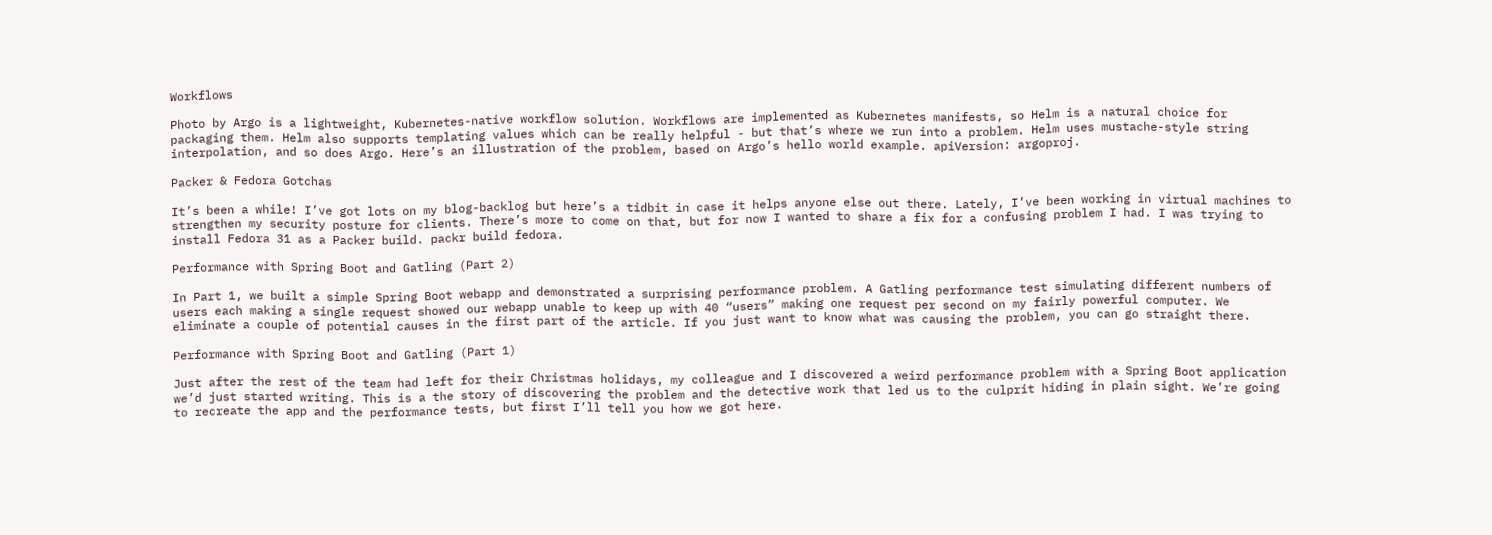Workflows

Photo by Argo is a lightweight, Kubernetes-native workflow solution. Workflows are implemented as Kubernetes manifests, so Helm is a natural choice for packaging them. Helm also supports templating values which can be really helpful - but that’s where we run into a problem. Helm uses mustache-style string interpolation, and so does Argo. Here’s an illustration of the problem, based on Argo’s hello world example. apiVersion: argoproj.

Packer & Fedora Gotchas

It’s been a while! I’ve got lots on my blog-backlog but here’s a tidbit in case it helps anyone else out there. Lately, I’ve been working in virtual machines to strengthen my security posture for clients. There’s more to come on that, but for now I wanted to share a fix for a confusing problem I had. I was trying to install Fedora 31 as a Packer build. packr build fedora.

Performance with Spring Boot and Gatling (Part 2)

In Part 1, we built a simple Spring Boot webapp and demonstrated a surprising performance problem. A Gatling performance test simulating different numbers of users each making a single request showed our webapp unable to keep up with 40 “users” making one request per second on my fairly powerful computer. We eliminate a couple of potential causes in the first part of the article. If you just want to know what was causing the problem, you can go straight there.

Performance with Spring Boot and Gatling (Part 1)

Just after the rest of the team had left for their Christmas holidays, my colleague and I discovered a weird performance problem with a Spring Boot application we’d just started writing. This is a the story of discovering the problem and the detective work that led us to the culprit hiding in plain sight. We’re going to recreate the app and the performance tests, but first I’ll tell you how we got here.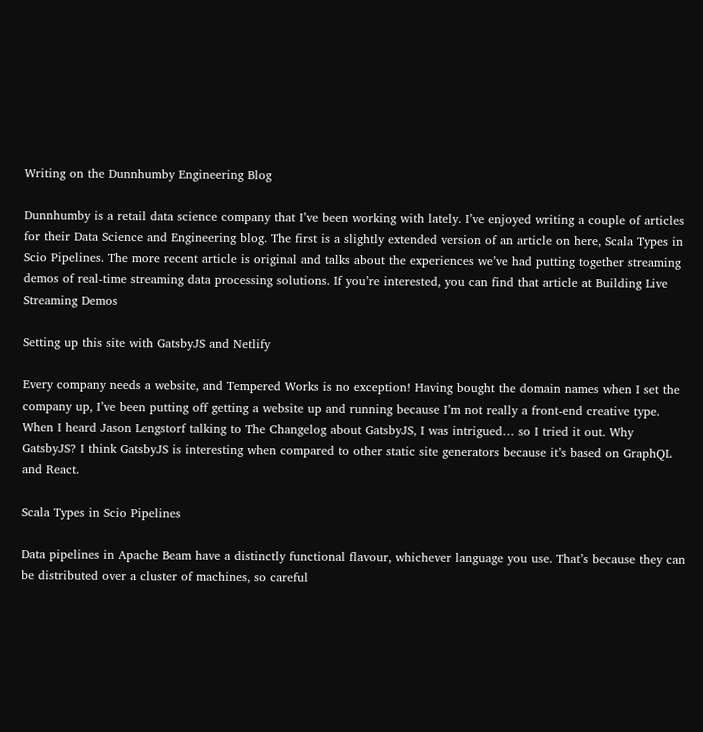Writing on the Dunnhumby Engineering Blog

Dunnhumby is a retail data science company that I’ve been working with lately. I’ve enjoyed writing a couple of articles for their Data Science and Engineering blog. The first is a slightly extended version of an article on here, Scala Types in Scio Pipelines. The more recent article is original and talks about the experiences we’ve had putting together streaming demos of real-time streaming data processing solutions. If you’re interested, you can find that article at Building Live Streaming Demos

Setting up this site with GatsbyJS and Netlify

Every company needs a website, and Tempered Works is no exception! Having bought the domain names when I set the company up, I’ve been putting off getting a website up and running because I’m not really a front-end creative type. When I heard Jason Lengstorf talking to The Changelog about GatsbyJS, I was intrigued… so I tried it out. Why GatsbyJS? I think GatsbyJS is interesting when compared to other static site generators because it’s based on GraphQL and React.

Scala Types in Scio Pipelines

Data pipelines in Apache Beam have a distinctly functional flavour, whichever language you use. That’s because they can be distributed over a cluster of machines, so careful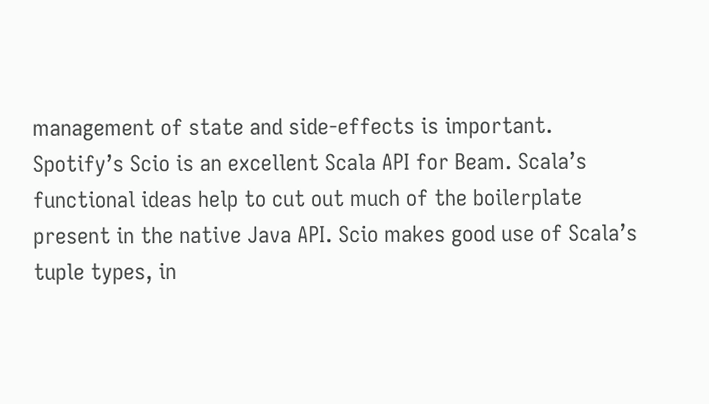management of state and side-effects is important. Spotify’s Scio is an excellent Scala API for Beam. Scala’s functional ideas help to cut out much of the boilerplate present in the native Java API. Scio makes good use of Scala’s tuple types, in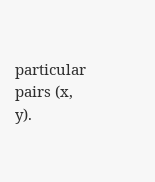particular pairs (x, y).